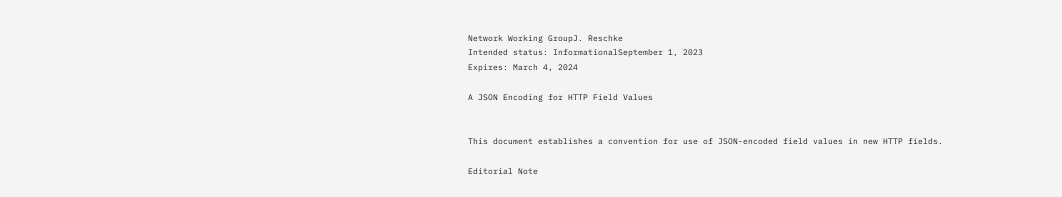Network Working GroupJ. Reschke
Intended status: InformationalSeptember 1, 2023
Expires: March 4, 2024

A JSON Encoding for HTTP Field Values


This document establishes a convention for use of JSON-encoded field values in new HTTP fields.

Editorial Note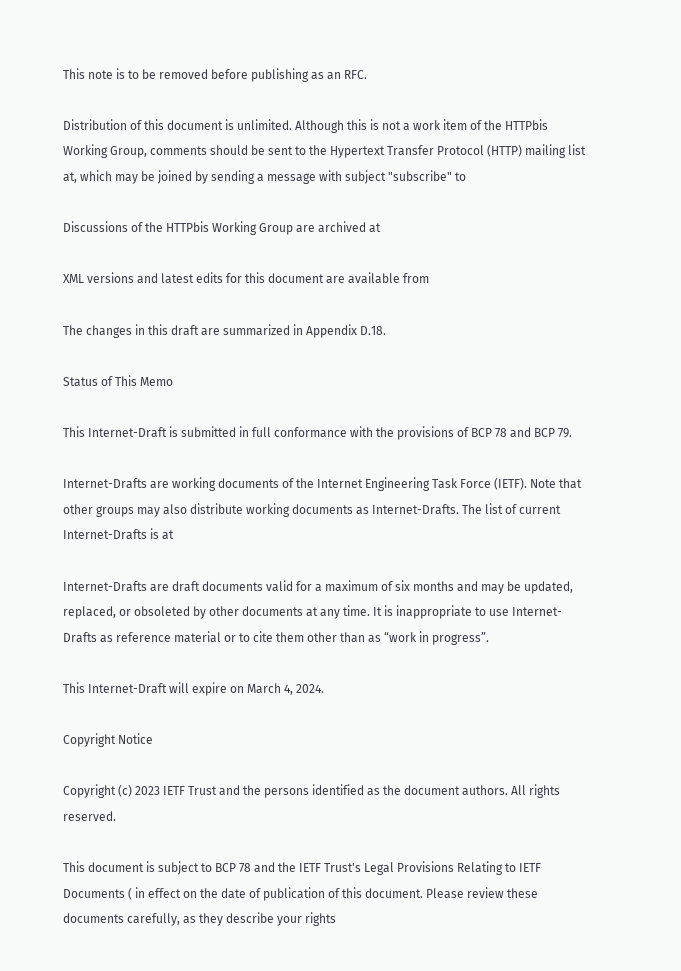This note is to be removed before publishing as an RFC.

Distribution of this document is unlimited. Although this is not a work item of the HTTPbis Working Group, comments should be sent to the Hypertext Transfer Protocol (HTTP) mailing list at, which may be joined by sending a message with subject "subscribe" to

Discussions of the HTTPbis Working Group are archived at

XML versions and latest edits for this document are available from

The changes in this draft are summarized in Appendix D.18.

Status of This Memo

This Internet-Draft is submitted in full conformance with the provisions of BCP 78 and BCP 79.

Internet-Drafts are working documents of the Internet Engineering Task Force (IETF). Note that other groups may also distribute working documents as Internet-Drafts. The list of current Internet-Drafts is at

Internet-Drafts are draft documents valid for a maximum of six months and may be updated, replaced, or obsoleted by other documents at any time. It is inappropriate to use Internet-Drafts as reference material or to cite them other than as “work in progress”.

This Internet-Draft will expire on March 4, 2024.

Copyright Notice

Copyright (c) 2023 IETF Trust and the persons identified as the document authors. All rights reserved.

This document is subject to BCP 78 and the IETF Trust's Legal Provisions Relating to IETF Documents ( in effect on the date of publication of this document. Please review these documents carefully, as they describe your rights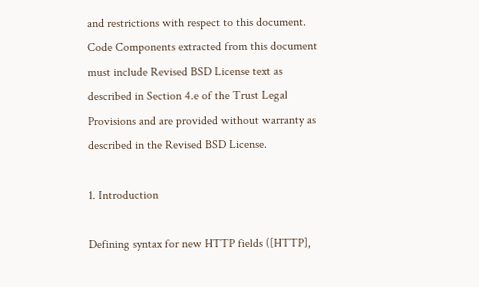and restrictions with respect to this document. Code Components extracted from this document must include Revised BSD License text as described in Section 4.e of the Trust Legal Provisions and are provided without warranty as described in the Revised BSD License.

1. Introduction

Defining syntax for new HTTP fields ([HTTP],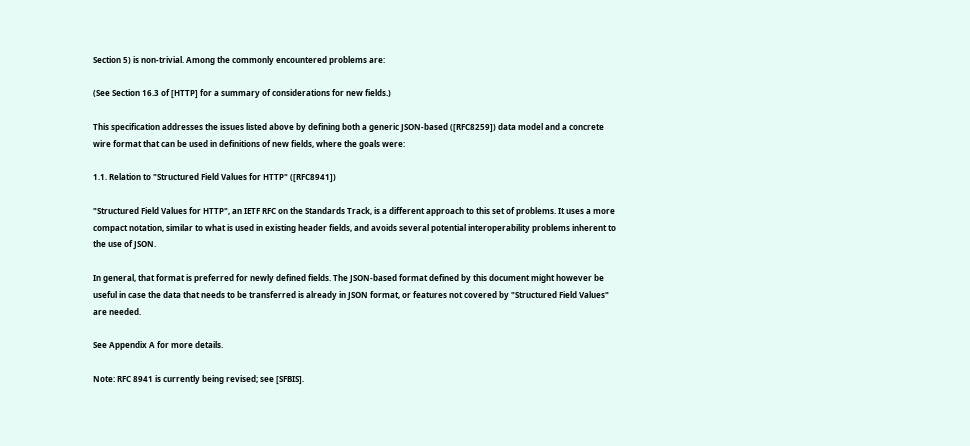Section 5) is non-trivial. Among the commonly encountered problems are:

(See Section 16.3 of [HTTP] for a summary of considerations for new fields.)

This specification addresses the issues listed above by defining both a generic JSON-based ([RFC8259]) data model and a concrete wire format that can be used in definitions of new fields, where the goals were:

1.1. Relation to "Structured Field Values for HTTP" ([RFC8941])

"Structured Field Values for HTTP", an IETF RFC on the Standards Track, is a different approach to this set of problems. It uses a more compact notation, similar to what is used in existing header fields, and avoids several potential interoperability problems inherent to the use of JSON.

In general, that format is preferred for newly defined fields. The JSON-based format defined by this document might however be useful in case the data that needs to be transferred is already in JSON format, or features not covered by "Structured Field Values" are needed.

See Appendix A for more details.

Note: RFC 8941 is currently being revised; see [SFBIS].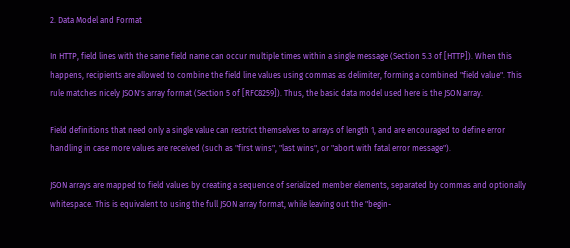2. Data Model and Format

In HTTP, field lines with the same field name can occur multiple times within a single message (Section 5.3 of [HTTP]). When this happens, recipients are allowed to combine the field line values using commas as delimiter, forming a combined "field value". This rule matches nicely JSON's array format (Section 5 of [RFC8259]). Thus, the basic data model used here is the JSON array.

Field definitions that need only a single value can restrict themselves to arrays of length 1, and are encouraged to define error handling in case more values are received (such as "first wins", "last wins", or "abort with fatal error message").

JSON arrays are mapped to field values by creating a sequence of serialized member elements, separated by commas and optionally whitespace. This is equivalent to using the full JSON array format, while leaving out the "begin-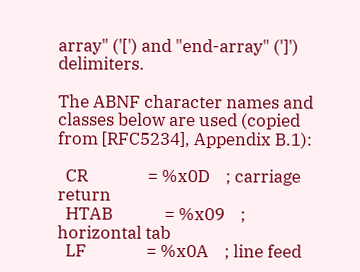array" ('[') and "end-array" (']') delimiters.

The ABNF character names and classes below are used (copied from [RFC5234], Appendix B.1):

  CR               = %x0D    ; carriage return
  HTAB             = %x09    ; horizontal tab
  LF               = %x0A    ; line feed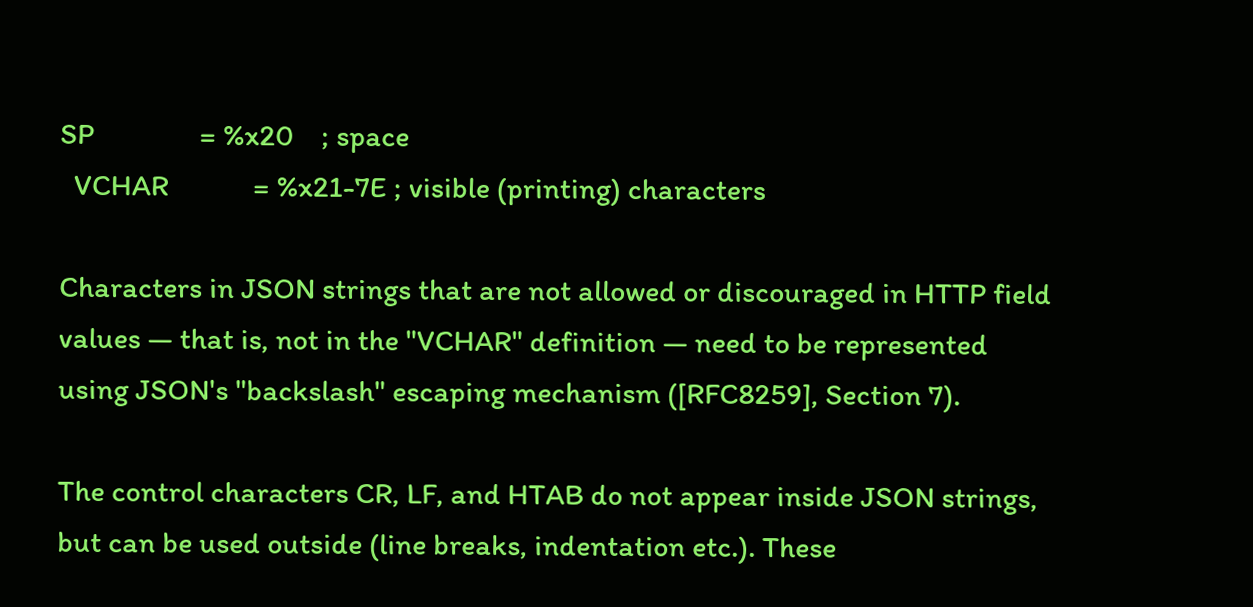SP               = %x20    ; space
  VCHAR            = %x21-7E ; visible (printing) characters

Characters in JSON strings that are not allowed or discouraged in HTTP field values — that is, not in the "VCHAR" definition — need to be represented using JSON's "backslash" escaping mechanism ([RFC8259], Section 7).

The control characters CR, LF, and HTAB do not appear inside JSON strings, but can be used outside (line breaks, indentation etc.). These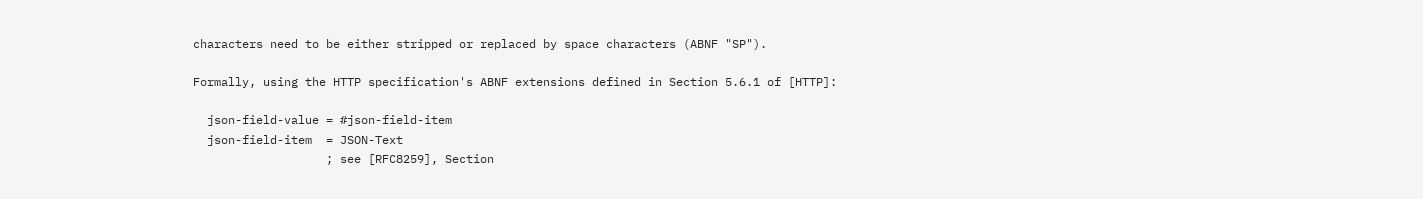characters need to be either stripped or replaced by space characters (ABNF "SP").

Formally, using the HTTP specification's ABNF extensions defined in Section 5.6.1 of [HTTP]:

  json-field-value = #json-field-item
  json-field-item  = JSON-Text
                   ; see [RFC8259], Section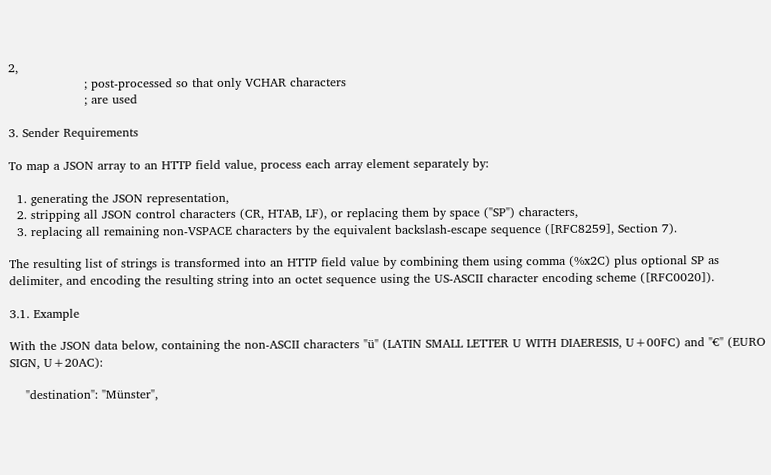2,
                   ; post-processed so that only VCHAR characters
                   ; are used

3. Sender Requirements

To map a JSON array to an HTTP field value, process each array element separately by:

  1. generating the JSON representation,
  2. stripping all JSON control characters (CR, HTAB, LF), or replacing them by space ("SP") characters,
  3. replacing all remaining non-VSPACE characters by the equivalent backslash-escape sequence ([RFC8259], Section 7).

The resulting list of strings is transformed into an HTTP field value by combining them using comma (%x2C) plus optional SP as delimiter, and encoding the resulting string into an octet sequence using the US-ASCII character encoding scheme ([RFC0020]).

3.1. Example

With the JSON data below, containing the non-ASCII characters "ü" (LATIN SMALL LETTER U WITH DIAERESIS, U+00FC) and "€" (EURO SIGN, U+20AC):

    "destination": "Münster",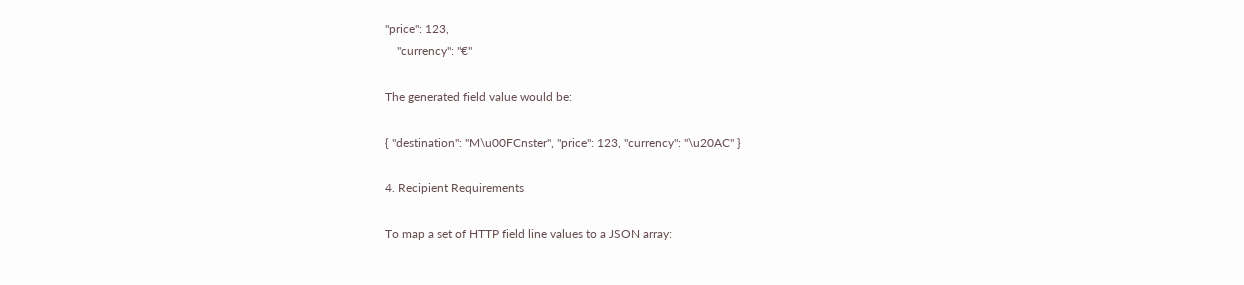"price": 123,
    "currency": "€"

The generated field value would be:

{ "destination": "M\u00FCnster", "price": 123, "currency": "\u20AC" }

4. Recipient Requirements

To map a set of HTTP field line values to a JSON array: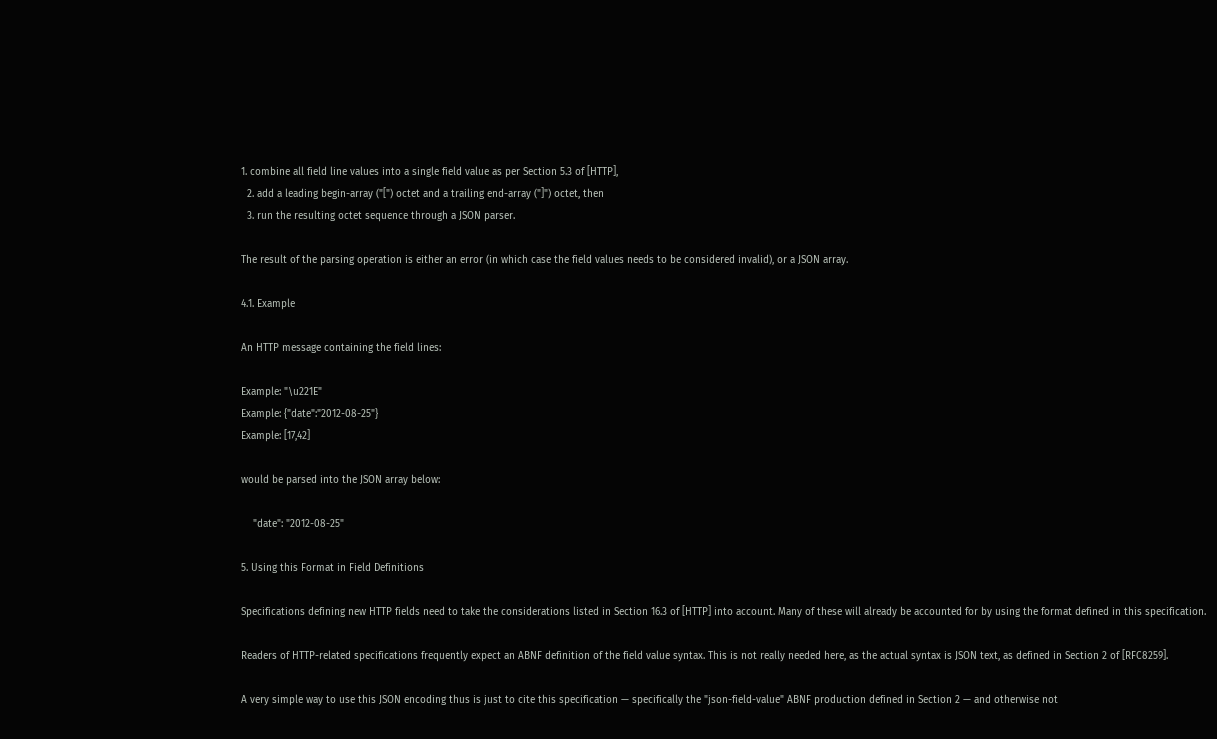1. combine all field line values into a single field value as per Section 5.3 of [HTTP],
  2. add a leading begin-array ("[") octet and a trailing end-array ("]") octet, then
  3. run the resulting octet sequence through a JSON parser.

The result of the parsing operation is either an error (in which case the field values needs to be considered invalid), or a JSON array.

4.1. Example

An HTTP message containing the field lines:

Example: "\u221E"
Example: {"date":"2012-08-25"}
Example: [17,42]

would be parsed into the JSON array below:

    "date": "2012-08-25"

5. Using this Format in Field Definitions

Specifications defining new HTTP fields need to take the considerations listed in Section 16.3 of [HTTP] into account. Many of these will already be accounted for by using the format defined in this specification.

Readers of HTTP-related specifications frequently expect an ABNF definition of the field value syntax. This is not really needed here, as the actual syntax is JSON text, as defined in Section 2 of [RFC8259].

A very simple way to use this JSON encoding thus is just to cite this specification — specifically the "json-field-value" ABNF production defined in Section 2 — and otherwise not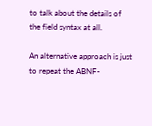to talk about the details of the field syntax at all.

An alternative approach is just to repeat the ABNF-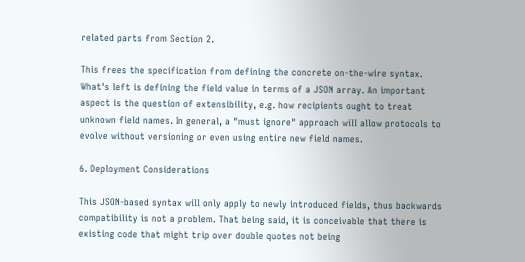related parts from Section 2.

This frees the specification from defining the concrete on-the-wire syntax. What's left is defining the field value in terms of a JSON array. An important aspect is the question of extensibility, e.g. how recipients ought to treat unknown field names. In general, a "must ignore" approach will allow protocols to evolve without versioning or even using entire new field names.

6. Deployment Considerations

This JSON-based syntax will only apply to newly introduced fields, thus backwards compatibility is not a problem. That being said, it is conceivable that there is existing code that might trip over double quotes not being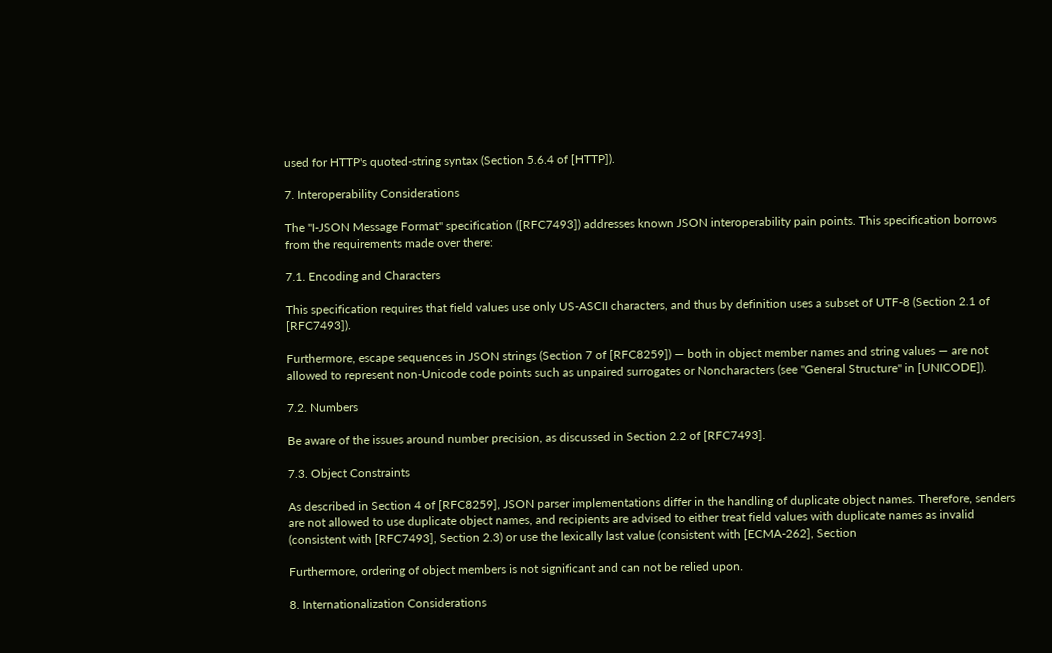used for HTTP's quoted-string syntax (Section 5.6.4 of [HTTP]).

7. Interoperability Considerations

The "I-JSON Message Format" specification ([RFC7493]) addresses known JSON interoperability pain points. This specification borrows from the requirements made over there:

7.1. Encoding and Characters

This specification requires that field values use only US-ASCII characters, and thus by definition uses a subset of UTF-8 (Section 2.1 of [RFC7493]).

Furthermore, escape sequences in JSON strings (Section 7 of [RFC8259]) — both in object member names and string values — are not allowed to represent non-Unicode code points such as unpaired surrogates or Noncharacters (see "General Structure" in [UNICODE]).

7.2. Numbers

Be aware of the issues around number precision, as discussed in Section 2.2 of [RFC7493].

7.3. Object Constraints

As described in Section 4 of [RFC8259], JSON parser implementations differ in the handling of duplicate object names. Therefore, senders are not allowed to use duplicate object names, and recipients are advised to either treat field values with duplicate names as invalid (consistent with [RFC7493], Section 2.3) or use the lexically last value (consistent with [ECMA-262], Section

Furthermore, ordering of object members is not significant and can not be relied upon.

8. Internationalization Considerations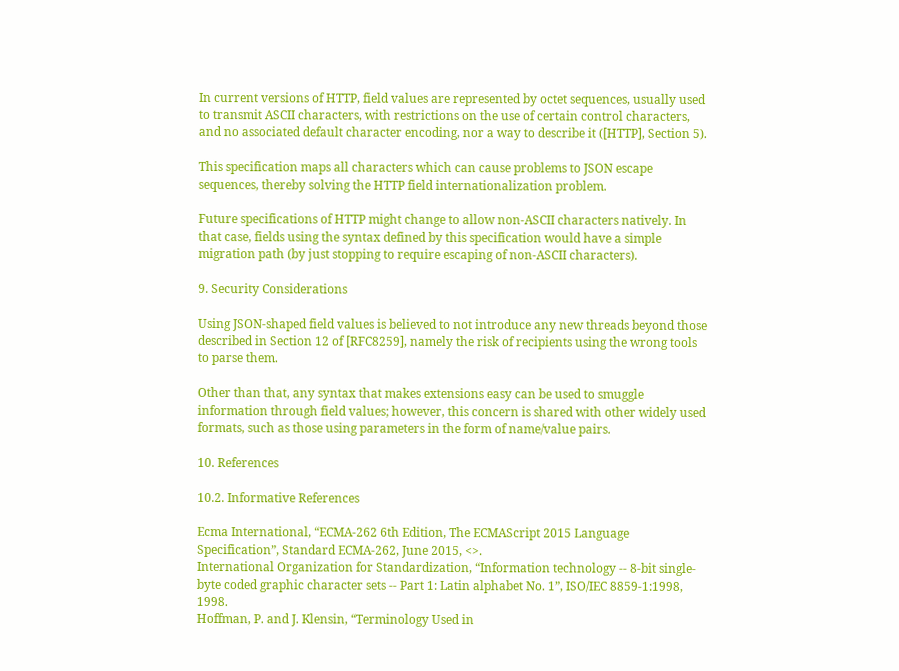In current versions of HTTP, field values are represented by octet sequences, usually used to transmit ASCII characters, with restrictions on the use of certain control characters, and no associated default character encoding, nor a way to describe it ([HTTP], Section 5).

This specification maps all characters which can cause problems to JSON escape sequences, thereby solving the HTTP field internationalization problem.

Future specifications of HTTP might change to allow non-ASCII characters natively. In that case, fields using the syntax defined by this specification would have a simple migration path (by just stopping to require escaping of non-ASCII characters).

9. Security Considerations

Using JSON-shaped field values is believed to not introduce any new threads beyond those described in Section 12 of [RFC8259], namely the risk of recipients using the wrong tools to parse them.

Other than that, any syntax that makes extensions easy can be used to smuggle information through field values; however, this concern is shared with other widely used formats, such as those using parameters in the form of name/value pairs.

10. References

10.2. Informative References

Ecma International, “ECMA-262 6th Edition, The ECMAScript 2015 Language Specification”, Standard ECMA-262, June 2015, <>.
International Organization for Standardization, “Information technology -- 8-bit single-byte coded graphic character sets -- Part 1: Latin alphabet No. 1”, ISO/IEC 8859-1:1998, 1998.
Hoffman, P. and J. Klensin, “Terminology Used in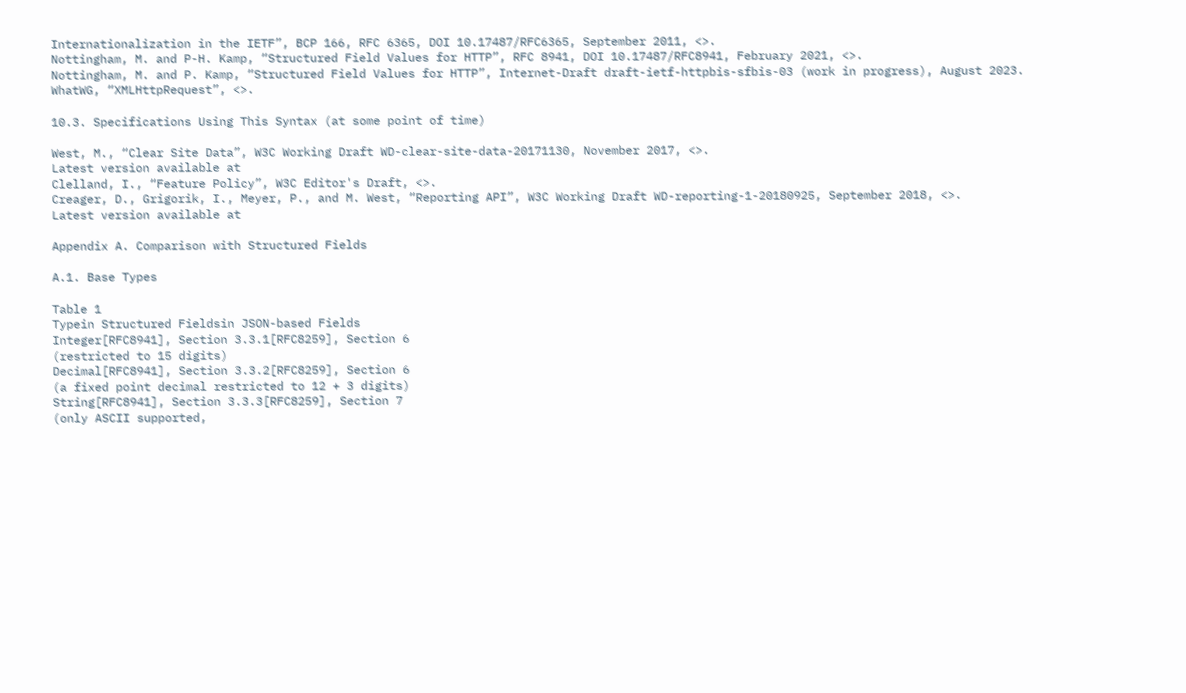Internationalization in the IETF”, BCP 166, RFC 6365, DOI 10.17487/RFC6365, September 2011, <>.
Nottingham, M. and P-H. Kamp, “Structured Field Values for HTTP”, RFC 8941, DOI 10.17487/RFC8941, February 2021, <>.
Nottingham, M. and P. Kamp, “Structured Field Values for HTTP”, Internet-Draft draft-ietf-httpbis-sfbis-03 (work in progress), August 2023.
WhatWG, “XMLHttpRequest”, <>.

10.3. Specifications Using This Syntax (at some point of time)

West, M., “Clear Site Data”, W3C Working Draft WD-clear-site-data-20171130, November 2017, <>.
Latest version available at
Clelland, I., “Feature Policy”, W3C Editor's Draft, <>.
Creager, D., Grigorik, I., Meyer, P., and M. West, “Reporting API”, W3C Working Draft WD-reporting-1-20180925, September 2018, <>.
Latest version available at

Appendix A. Comparison with Structured Fields

A.1. Base Types

Table 1
Typein Structured Fieldsin JSON-based Fields
Integer[RFC8941], Section 3.3.1[RFC8259], Section 6
(restricted to 15 digits)
Decimal[RFC8941], Section 3.3.2[RFC8259], Section 6
(a fixed point decimal restricted to 12 + 3 digits)
String[RFC8941], Section 3.3.3[RFC8259], Section 7
(only ASCII supported,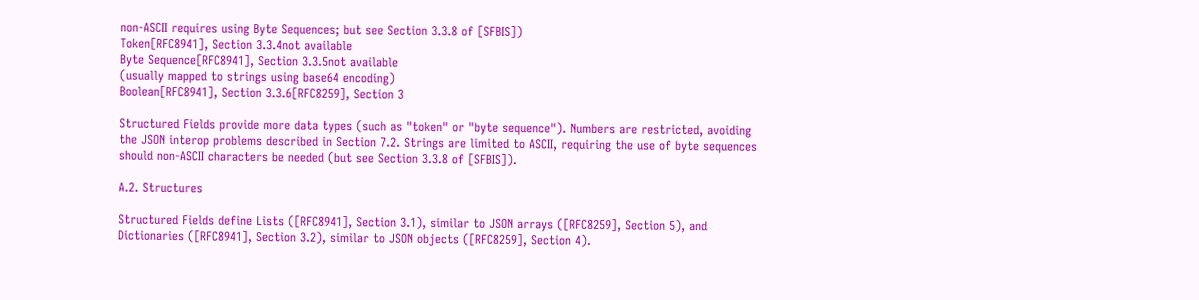non-ASCII requires using Byte Sequences; but see Section 3.3.8 of [SFBIS])
Token[RFC8941], Section 3.3.4not available
Byte Sequence[RFC8941], Section 3.3.5not available
(usually mapped to strings using base64 encoding)
Boolean[RFC8941], Section 3.3.6[RFC8259], Section 3

Structured Fields provide more data types (such as "token" or "byte sequence"). Numbers are restricted, avoiding the JSON interop problems described in Section 7.2. Strings are limited to ASCII, requiring the use of byte sequences should non-ASCII characters be needed (but see Section 3.3.8 of [SFBIS]).

A.2. Structures

Structured Fields define Lists ([RFC8941], Section 3.1), similar to JSON arrays ([RFC8259], Section 5), and Dictionaries ([RFC8941], Section 3.2), similar to JSON objects ([RFC8259], Section 4).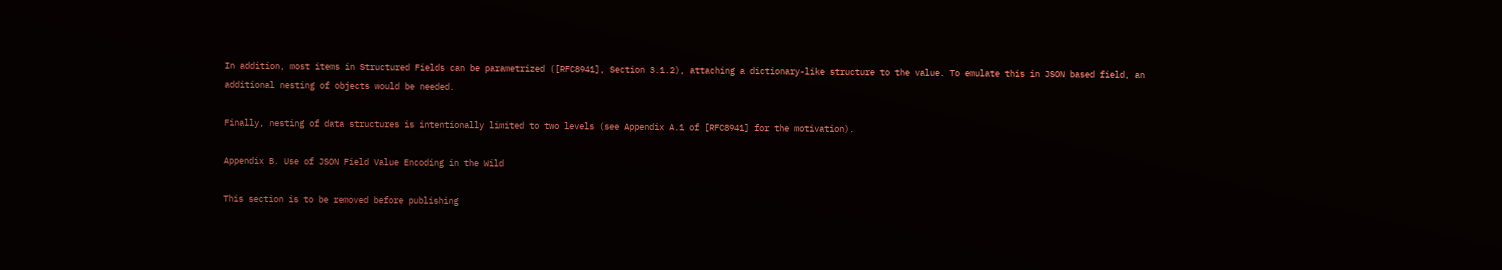In addition, most items in Structured Fields can be parametrized ([RFC8941], Section 3.1.2), attaching a dictionary-like structure to the value. To emulate this in JSON based field, an additional nesting of objects would be needed.

Finally, nesting of data structures is intentionally limited to two levels (see Appendix A.1 of [RFC8941] for the motivation).

Appendix B. Use of JSON Field Value Encoding in the Wild

This section is to be removed before publishing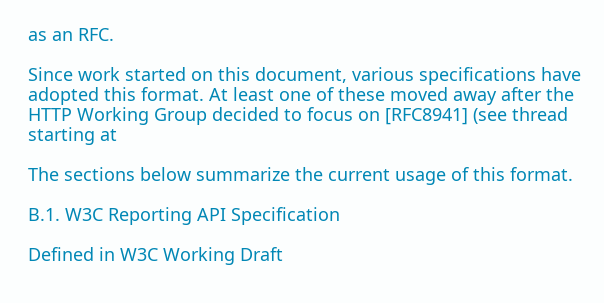as an RFC.

Since work started on this document, various specifications have adopted this format. At least one of these moved away after the HTTP Working Group decided to focus on [RFC8941] (see thread starting at

The sections below summarize the current usage of this format.

B.1. W3C Reporting API Specification

Defined in W3C Working Draft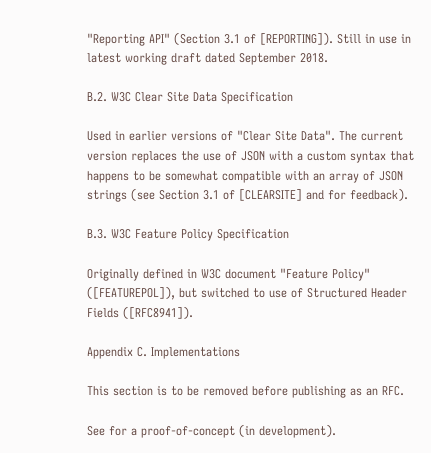"Reporting API" (Section 3.1 of [REPORTING]). Still in use in latest working draft dated September 2018.

B.2. W3C Clear Site Data Specification

Used in earlier versions of "Clear Site Data". The current version replaces the use of JSON with a custom syntax that happens to be somewhat compatible with an array of JSON strings (see Section 3.1 of [CLEARSITE] and for feedback).

B.3. W3C Feature Policy Specification

Originally defined in W3C document "Feature Policy" ([FEATUREPOL]), but switched to use of Structured Header Fields ([RFC8941]).

Appendix C. Implementations

This section is to be removed before publishing as an RFC.

See for a proof-of-concept (in development).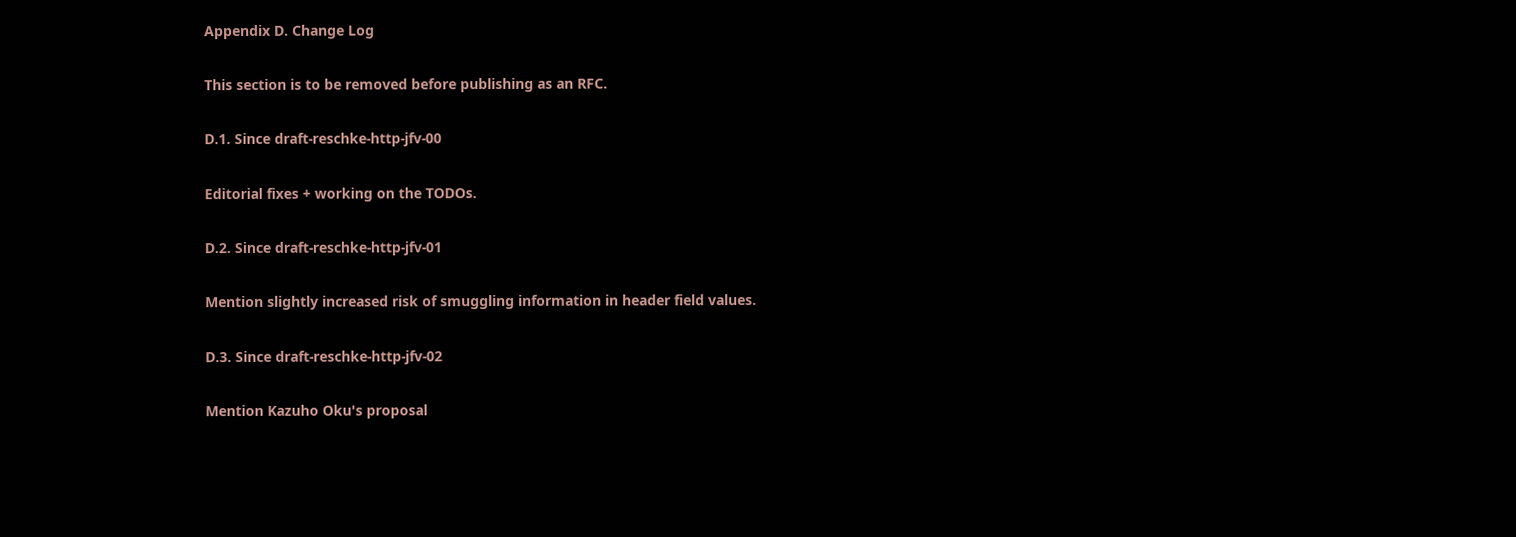Appendix D. Change Log

This section is to be removed before publishing as an RFC.

D.1. Since draft-reschke-http-jfv-00

Editorial fixes + working on the TODOs.

D.2. Since draft-reschke-http-jfv-01

Mention slightly increased risk of smuggling information in header field values.

D.3. Since draft-reschke-http-jfv-02

Mention Kazuho Oku's proposal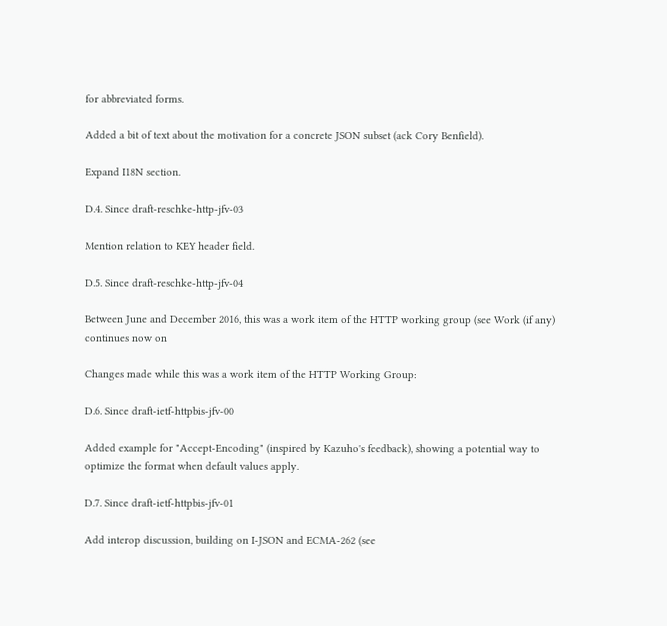for abbreviated forms.

Added a bit of text about the motivation for a concrete JSON subset (ack Cory Benfield).

Expand I18N section.

D.4. Since draft-reschke-http-jfv-03

Mention relation to KEY header field.

D.5. Since draft-reschke-http-jfv-04

Between June and December 2016, this was a work item of the HTTP working group (see Work (if any) continues now on

Changes made while this was a work item of the HTTP Working Group:

D.6. Since draft-ietf-httpbis-jfv-00

Added example for "Accept-Encoding" (inspired by Kazuho's feedback), showing a potential way to optimize the format when default values apply.

D.7. Since draft-ietf-httpbis-jfv-01

Add interop discussion, building on I-JSON and ECMA-262 (see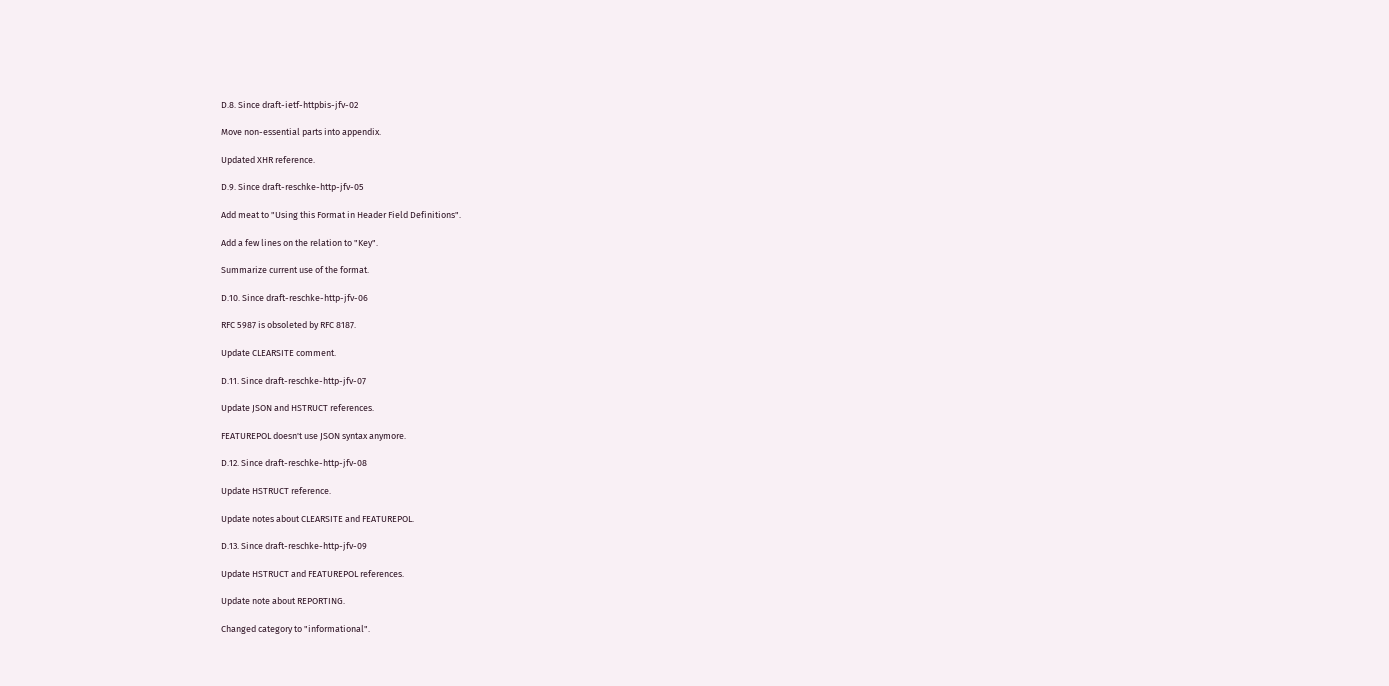D.8. Since draft-ietf-httpbis-jfv-02

Move non-essential parts into appendix.

Updated XHR reference.

D.9. Since draft-reschke-http-jfv-05

Add meat to "Using this Format in Header Field Definitions".

Add a few lines on the relation to "Key".

Summarize current use of the format.

D.10. Since draft-reschke-http-jfv-06

RFC 5987 is obsoleted by RFC 8187.

Update CLEARSITE comment.

D.11. Since draft-reschke-http-jfv-07

Update JSON and HSTRUCT references.

FEATUREPOL doesn't use JSON syntax anymore.

D.12. Since draft-reschke-http-jfv-08

Update HSTRUCT reference.

Update notes about CLEARSITE and FEATUREPOL.

D.13. Since draft-reschke-http-jfv-09

Update HSTRUCT and FEATUREPOL references.

Update note about REPORTING.

Changed category to "informational".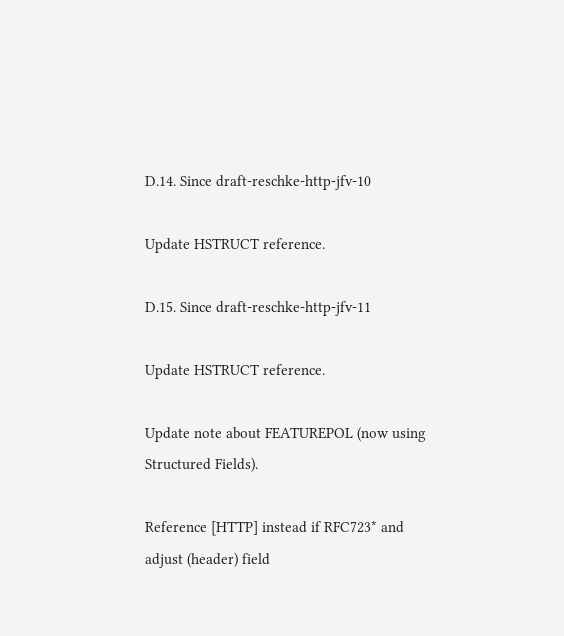D.14. Since draft-reschke-http-jfv-10

Update HSTRUCT reference.

D.15. Since draft-reschke-http-jfv-11

Update HSTRUCT reference.

Update note about FEATUREPOL (now using Structured Fields).

Reference [HTTP] instead if RFC723* and adjust (header) field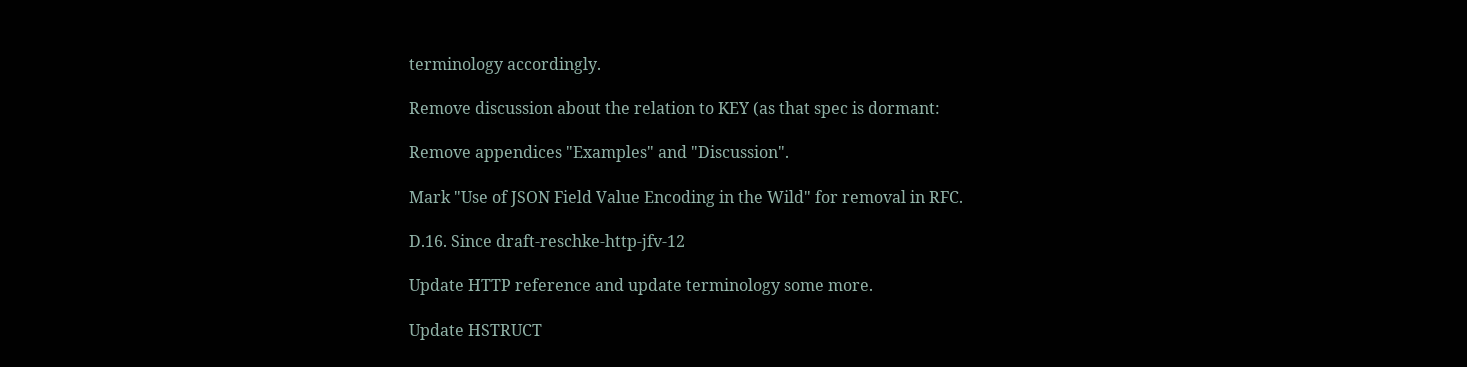terminology accordingly.

Remove discussion about the relation to KEY (as that spec is dormant:

Remove appendices "Examples" and "Discussion".

Mark "Use of JSON Field Value Encoding in the Wild" for removal in RFC.

D.16. Since draft-reschke-http-jfv-12

Update HTTP reference and update terminology some more.

Update HSTRUCT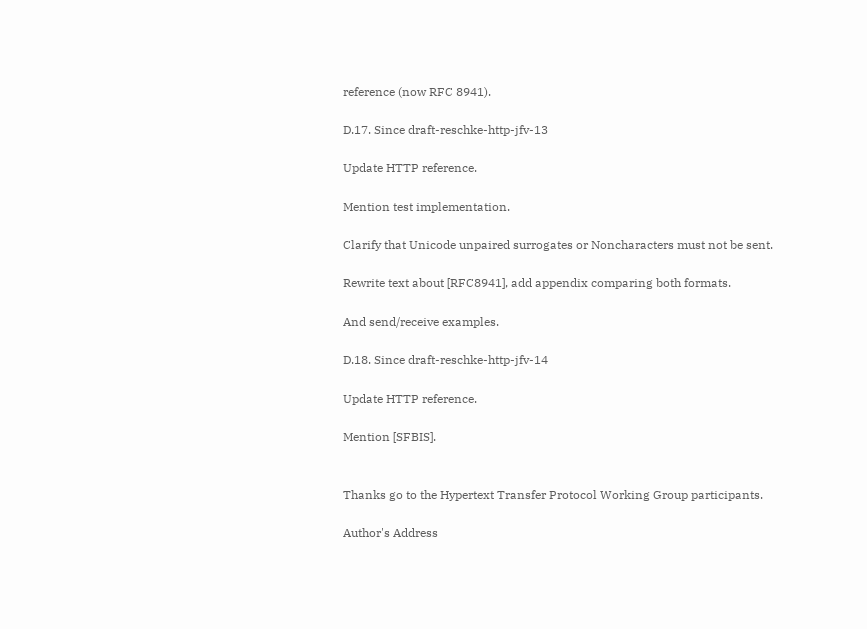reference (now RFC 8941).

D.17. Since draft-reschke-http-jfv-13

Update HTTP reference.

Mention test implementation.

Clarify that Unicode unpaired surrogates or Noncharacters must not be sent.

Rewrite text about [RFC8941], add appendix comparing both formats.

And send/receive examples.

D.18. Since draft-reschke-http-jfv-14

Update HTTP reference.

Mention [SFBIS].


Thanks go to the Hypertext Transfer Protocol Working Group participants.

Author's Address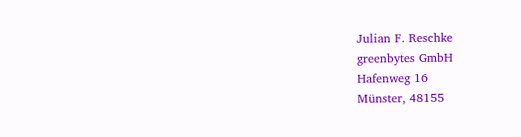Julian F. Reschke
greenbytes GmbH
Hafenweg 16
Münster, 48155